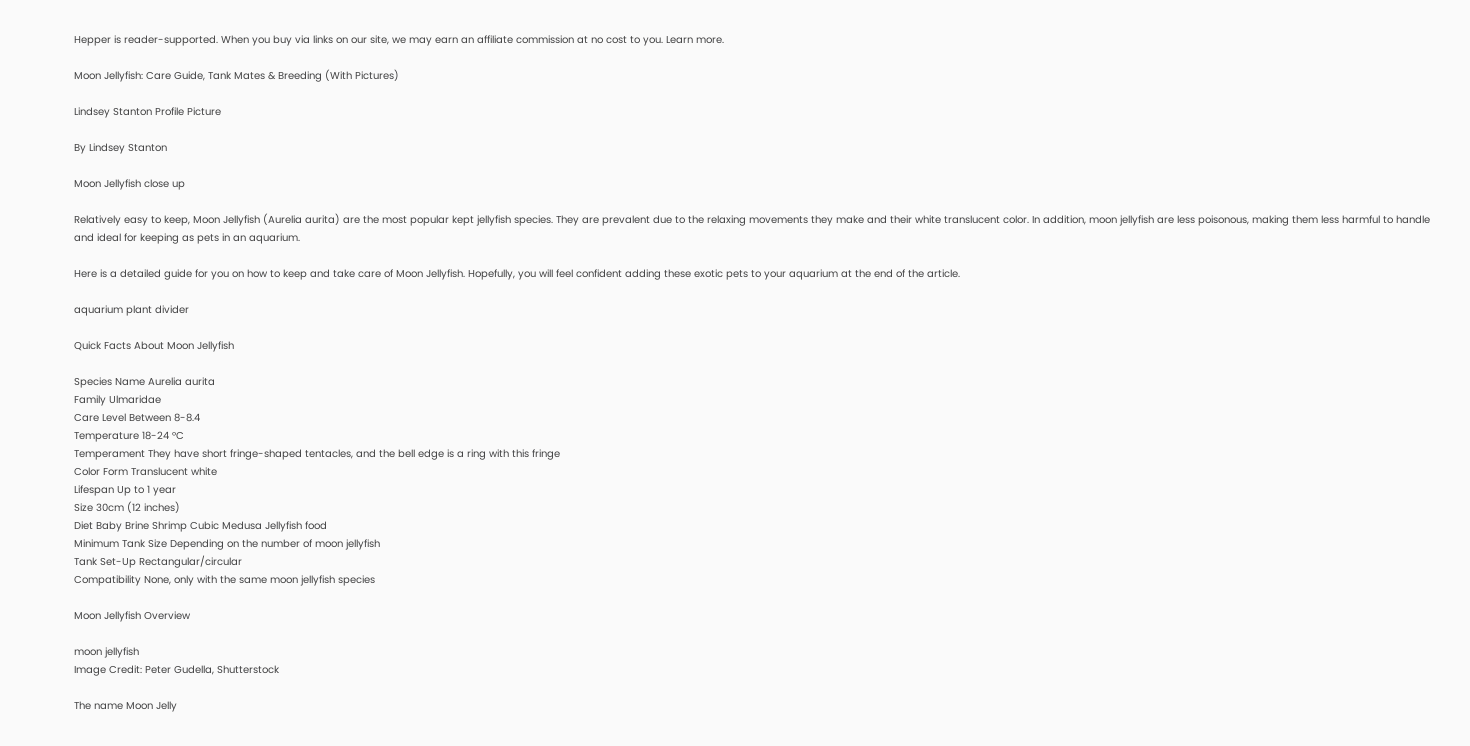Hepper is reader-supported. When you buy via links on our site, we may earn an affiliate commission at no cost to you. Learn more.

Moon Jellyfish: Care Guide, Tank Mates & Breeding (With Pictures)

Lindsey Stanton Profile Picture

By Lindsey Stanton

Moon Jellyfish close up

Relatively easy to keep, Moon Jellyfish (Aurelia aurita) are the most popular kept jellyfish species. They are prevalent due to the relaxing movements they make and their white translucent color. In addition, moon jellyfish are less poisonous, making them less harmful to handle and ideal for keeping as pets in an aquarium.

Here is a detailed guide for you on how to keep and take care of Moon Jellyfish. Hopefully, you will feel confident adding these exotic pets to your aquarium at the end of the article.

aquarium plant divider

Quick Facts About Moon Jellyfish

Species Name Aurelia aurita
Family Ulmaridae
Care Level Between 8-8.4
Temperature 18-24 °C
Temperament They have short fringe-shaped tentacles, and the bell edge is a ring with this fringe
Color Form Translucent white
Lifespan Up to 1 year
Size 30cm (12 inches)
Diet Baby Brine Shrimp Cubic Medusa Jellyfish food
Minimum Tank Size Depending on the number of moon jellyfish
Tank Set-Up Rectangular/circular
Compatibility None, only with the same moon jellyfish species

Moon Jellyfish Overview

moon jellyfish
Image Credit: Peter Gudella, Shutterstock

The name Moon Jelly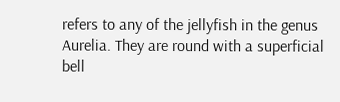refers to any of the jellyfish in the genus Aurelia. They are round with a superficial bell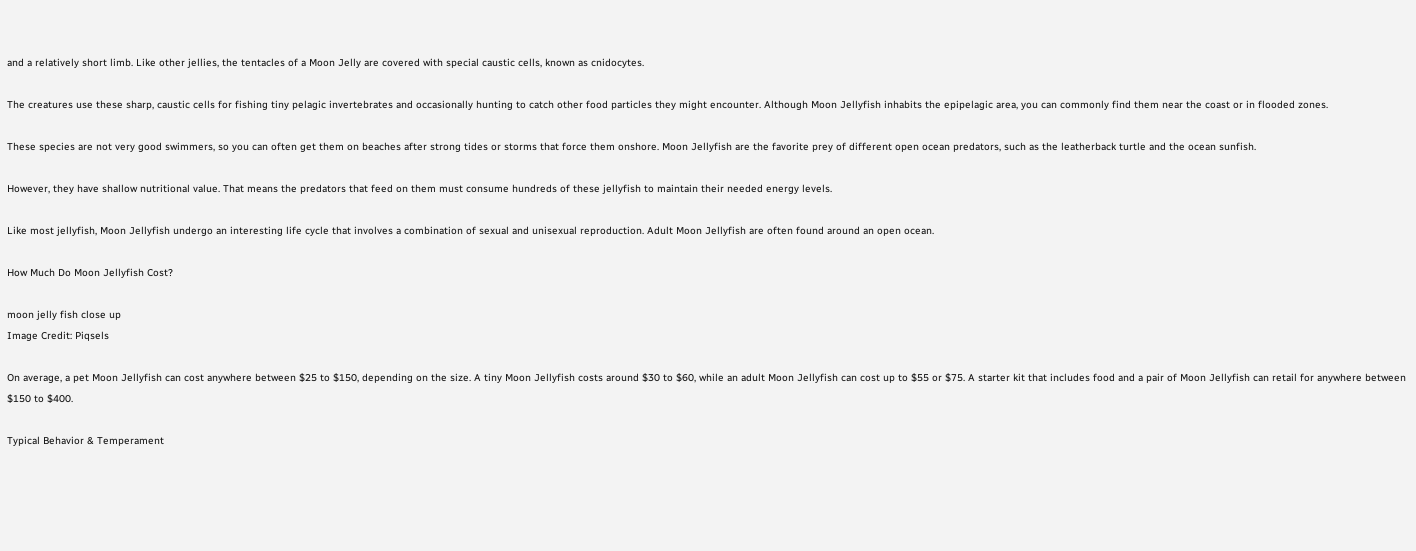and a relatively short limb. Like other jellies, the tentacles of a Moon Jelly are covered with special caustic cells, known as cnidocytes.

The creatures use these sharp, caustic cells for fishing tiny pelagic invertebrates and occasionally hunting to catch other food particles they might encounter. Although Moon Jellyfish inhabits the epipelagic area, you can commonly find them near the coast or in flooded zones.

These species are not very good swimmers, so you can often get them on beaches after strong tides or storms that force them onshore. Moon Jellyfish are the favorite prey of different open ocean predators, such as the leatherback turtle and the ocean sunfish.

However, they have shallow nutritional value. That means the predators that feed on them must consume hundreds of these jellyfish to maintain their needed energy levels.

Like most jellyfish, Moon Jellyfish undergo an interesting life cycle that involves a combination of sexual and unisexual reproduction. Adult Moon Jellyfish are often found around an open ocean.

How Much Do Moon Jellyfish Cost?

moon jelly fish close up
Image Credit: Piqsels

On average, a pet Moon Jellyfish can cost anywhere between $25 to $150, depending on the size. A tiny Moon Jellyfish costs around $30 to $60, while an adult Moon Jellyfish can cost up to $55 or $75. A starter kit that includes food and a pair of Moon Jellyfish can retail for anywhere between $150 to $400.

Typical Behavior & Temperament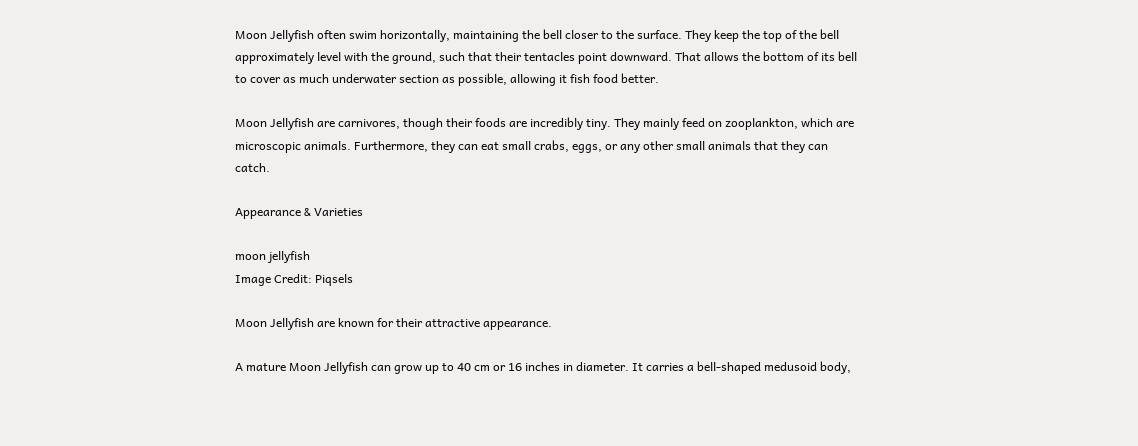Moon Jellyfish often swim horizontally, maintaining the bell closer to the surface. They keep the top of the bell approximately level with the ground, such that their tentacles point downward. That allows the bottom of its bell to cover as much underwater section as possible, allowing it fish food better.

Moon Jellyfish are carnivores, though their foods are incredibly tiny. They mainly feed on zooplankton, which are microscopic animals. Furthermore, they can eat small crabs, eggs, or any other small animals that they can catch.

Appearance & Varieties

moon jellyfish
Image Credit: Piqsels

Moon Jellyfish are known for their attractive appearance.

A mature Moon Jellyfish can grow up to 40 cm or 16 inches in diameter. It carries a bell-shaped medusoid body,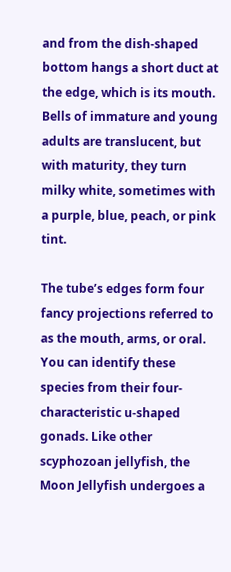and from the dish-shaped bottom hangs a short duct at the edge, which is its mouth. Bells of immature and young adults are translucent, but with maturity, they turn milky white, sometimes with a purple, blue, peach, or pink tint.

The tube’s edges form four fancy projections referred to as the mouth, arms, or oral. You can identify these species from their four-characteristic u-shaped gonads. Like other scyphozoan jellyfish, the Moon Jellyfish undergoes a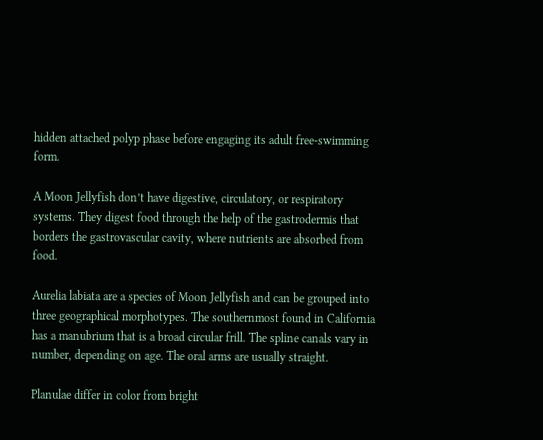hidden attached polyp phase before engaging its adult free-swimming form.

A Moon Jellyfish don’t have digestive, circulatory, or respiratory systems. They digest food through the help of the gastrodermis that borders the gastrovascular cavity, where nutrients are absorbed from food.

Aurelia labiata are a species of Moon Jellyfish and can be grouped into three geographical morphotypes. The southernmost found in California has a manubrium that is a broad circular frill. The spline canals vary in number, depending on age. The oral arms are usually straight.

Planulae differ in color from bright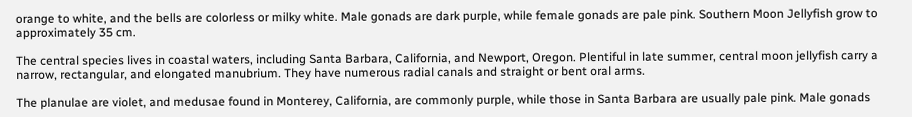orange to white, and the bells are colorless or milky white. Male gonads are dark purple, while female gonads are pale pink. Southern Moon Jellyfish grow to approximately 35 cm.

The central species lives in coastal waters, including Santa Barbara, California, and Newport, Oregon. Plentiful in late summer, central moon jellyfish carry a narrow, rectangular, and elongated manubrium. They have numerous radial canals and straight or bent oral arms.

The planulae are violet, and medusae found in Monterey, California, are commonly purple, while those in Santa Barbara are usually pale pink. Male gonads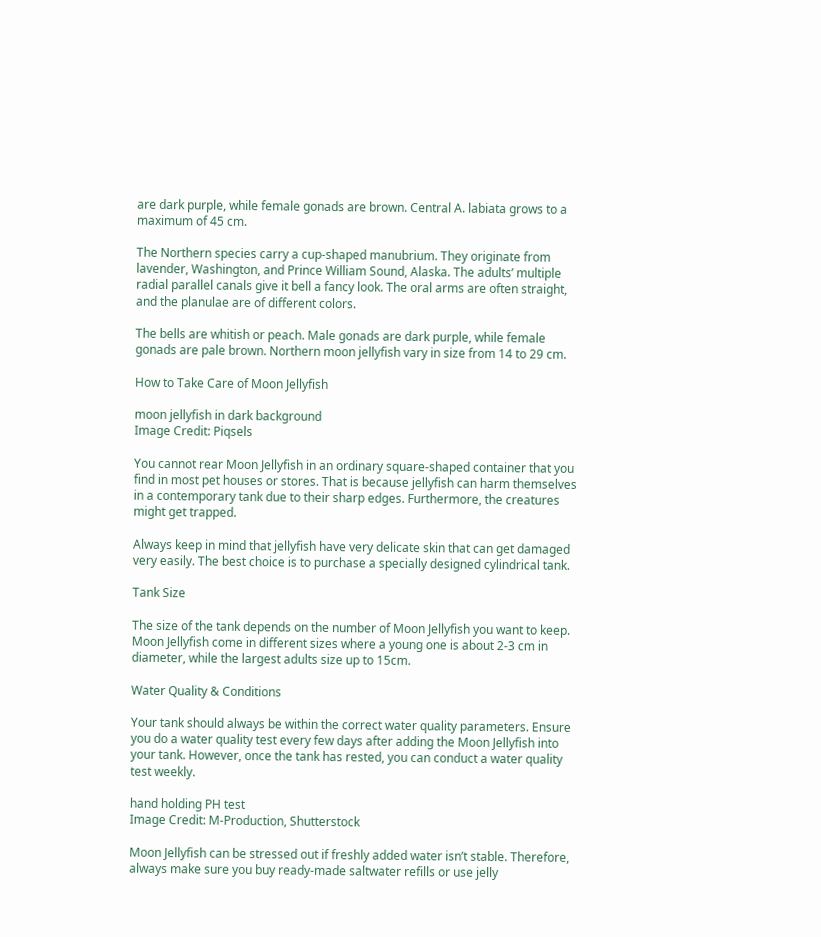are dark purple, while female gonads are brown. Central A. labiata grows to a maximum of 45 cm.

The Northern species carry a cup-shaped manubrium. They originate from lavender, Washington, and Prince William Sound, Alaska. The adults’ multiple radial parallel canals give it bell a fancy look. The oral arms are often straight, and the planulae are of different colors.

The bells are whitish or peach. Male gonads are dark purple, while female gonads are pale brown. Northern moon jellyfish vary in size from 14 to 29 cm.

How to Take Care of Moon Jellyfish

moon jellyfish in dark background
Image Credit: Piqsels

You cannot rear Moon Jellyfish in an ordinary square-shaped container that you find in most pet houses or stores. That is because jellyfish can harm themselves in a contemporary tank due to their sharp edges. Furthermore, the creatures might get trapped.

Always keep in mind that jellyfish have very delicate skin that can get damaged very easily. The best choice is to purchase a specially designed cylindrical tank.

Tank Size

The size of the tank depends on the number of Moon Jellyfish you want to keep. Moon Jellyfish come in different sizes where a young one is about 2-3 cm in diameter, while the largest adults size up to 15cm.

Water Quality & Conditions

Your tank should always be within the correct water quality parameters. Ensure you do a water quality test every few days after adding the Moon Jellyfish into your tank. However, once the tank has rested, you can conduct a water quality test weekly.

hand holding PH test
Image Credit: M-Production, Shutterstock

Moon Jellyfish can be stressed out if freshly added water isn’t stable. Therefore, always make sure you buy ready-made saltwater refills or use jelly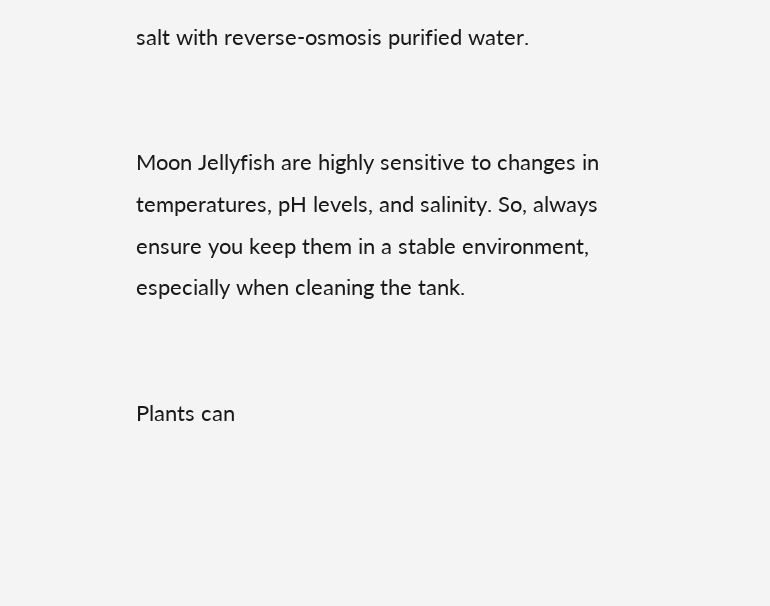salt with reverse-osmosis purified water.


Moon Jellyfish are highly sensitive to changes in temperatures, pH levels, and salinity. So, always ensure you keep them in a stable environment, especially when cleaning the tank.


Plants can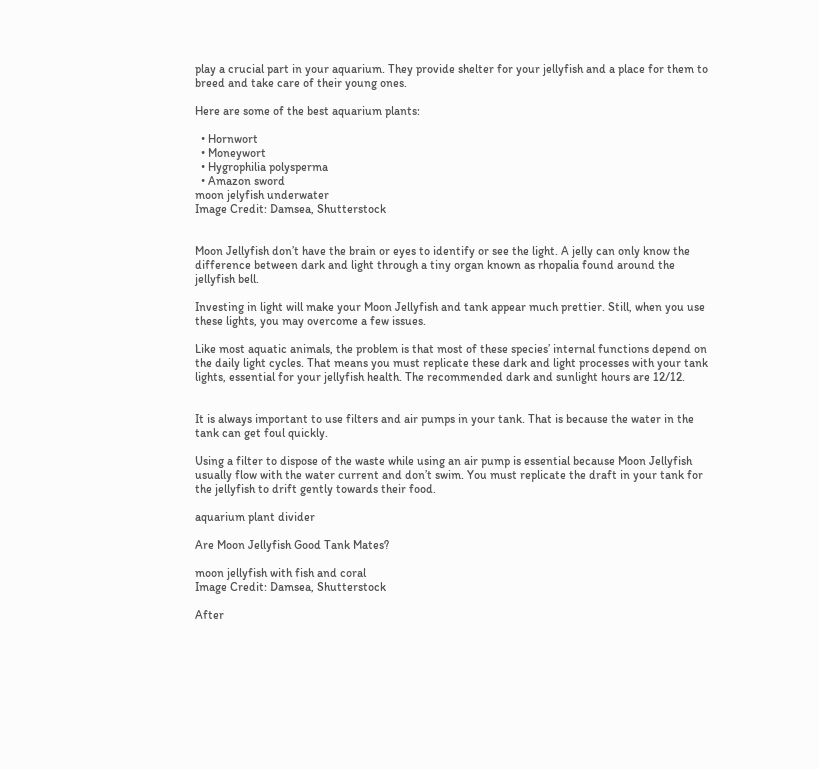play a crucial part in your aquarium. They provide shelter for your jellyfish and a place for them to breed and take care of their young ones.

Here are some of the best aquarium plants:

  • Hornwort
  • Moneywort
  • Hygrophilia polysperma
  • Amazon sword
moon jelyfish underwater
Image Credit: Damsea, Shutterstock


Moon Jellyfish don’t have the brain or eyes to identify or see the light. A jelly can only know the difference between dark and light through a tiny organ known as rhopalia found around the jellyfish bell.

Investing in light will make your Moon Jellyfish and tank appear much prettier. Still, when you use these lights, you may overcome a few issues.

Like most aquatic animals, the problem is that most of these species’ internal functions depend on the daily light cycles. That means you must replicate these dark and light processes with your tank lights, essential for your jellyfish health. The recommended dark and sunlight hours are 12/12.


It is always important to use filters and air pumps in your tank. That is because the water in the tank can get foul quickly.

Using a filter to dispose of the waste while using an air pump is essential because Moon Jellyfish usually flow with the water current and don’t swim. You must replicate the draft in your tank for the jellyfish to drift gently towards their food.

aquarium plant divider

Are Moon Jellyfish Good Tank Mates?

moon jellyfish with fish and coral
Image Credit: Damsea, Shutterstock

After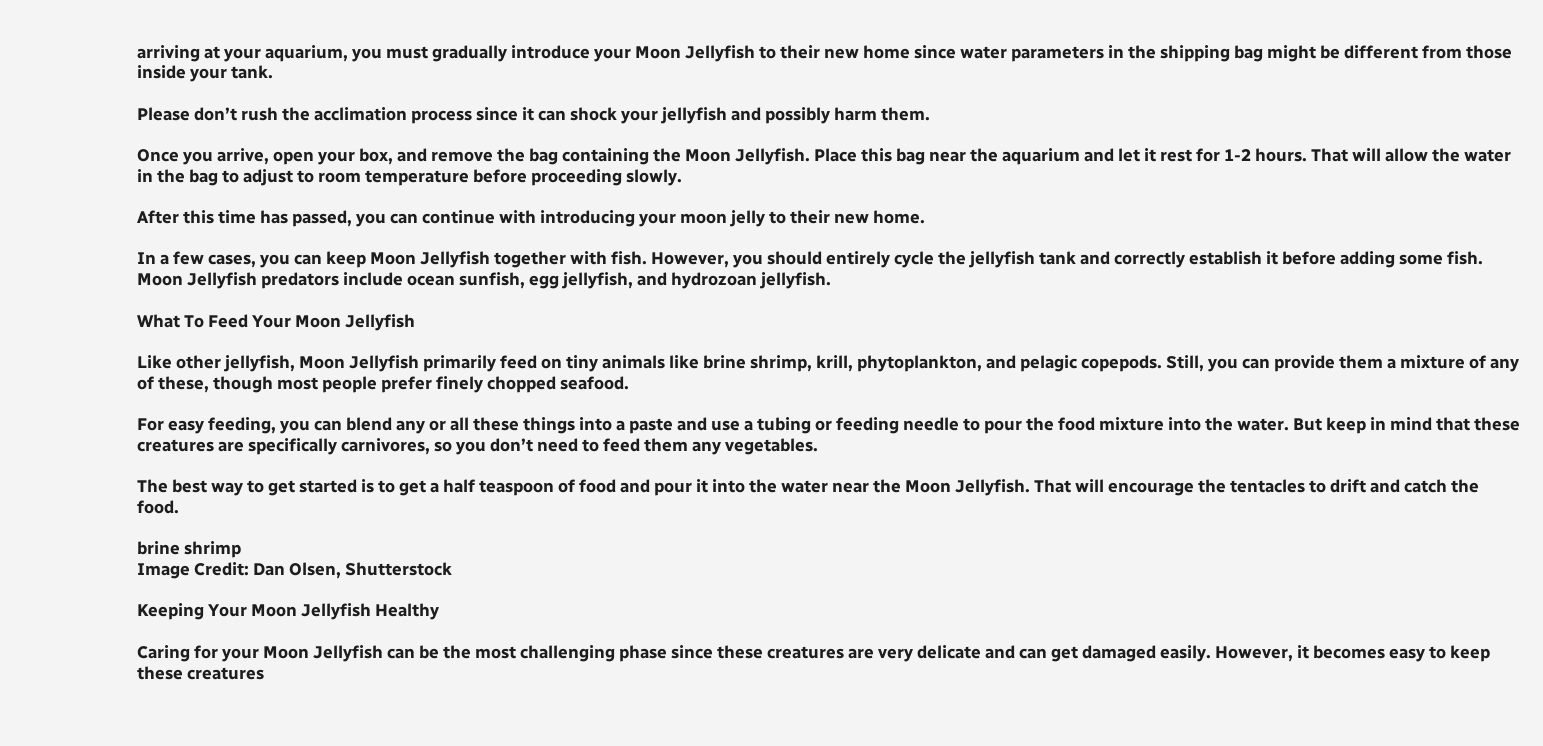arriving at your aquarium, you must gradually introduce your Moon Jellyfish to their new home since water parameters in the shipping bag might be different from those inside your tank.

Please don’t rush the acclimation process since it can shock your jellyfish and possibly harm them.

Once you arrive, open your box, and remove the bag containing the Moon Jellyfish. Place this bag near the aquarium and let it rest for 1-2 hours. That will allow the water in the bag to adjust to room temperature before proceeding slowly.

After this time has passed, you can continue with introducing your moon jelly to their new home.

In a few cases, you can keep Moon Jellyfish together with fish. However, you should entirely cycle the jellyfish tank and correctly establish it before adding some fish. Moon Jellyfish predators include ocean sunfish, egg jellyfish, and hydrozoan jellyfish.

What To Feed Your Moon Jellyfish

Like other jellyfish, Moon Jellyfish primarily feed on tiny animals like brine shrimp, krill, phytoplankton, and pelagic copepods. Still, you can provide them a mixture of any of these, though most people prefer finely chopped seafood.

For easy feeding, you can blend any or all these things into a paste and use a tubing or feeding needle to pour the food mixture into the water. But keep in mind that these creatures are specifically carnivores, so you don’t need to feed them any vegetables.

The best way to get started is to get a half teaspoon of food and pour it into the water near the Moon Jellyfish. That will encourage the tentacles to drift and catch the food.

brine shrimp
Image Credit: Dan Olsen, Shutterstock

Keeping Your Moon Jellyfish Healthy

Caring for your Moon Jellyfish can be the most challenging phase since these creatures are very delicate and can get damaged easily. However, it becomes easy to keep these creatures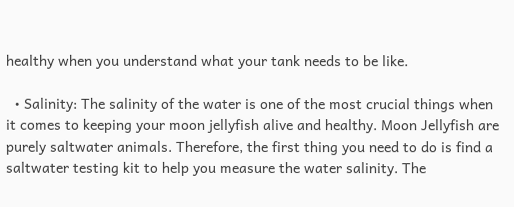healthy when you understand what your tank needs to be like.

  • Salinity: The salinity of the water is one of the most crucial things when it comes to keeping your moon jellyfish alive and healthy. Moon Jellyfish are purely saltwater animals. Therefore, the first thing you need to do is find a saltwater testing kit to help you measure the water salinity. The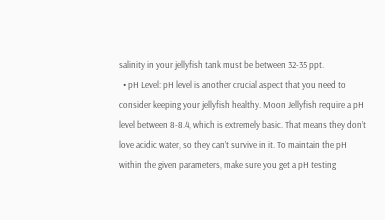salinity in your jellyfish tank must be between 32-35 ppt.
  • pH Level: pH level is another crucial aspect that you need to consider keeping your jellyfish healthy. Moon Jellyfish require a pH level between 8-8.4, which is extremely basic. That means they don’t love acidic water, so they can’t survive in it. To maintain the pH within the given parameters, make sure you get a pH testing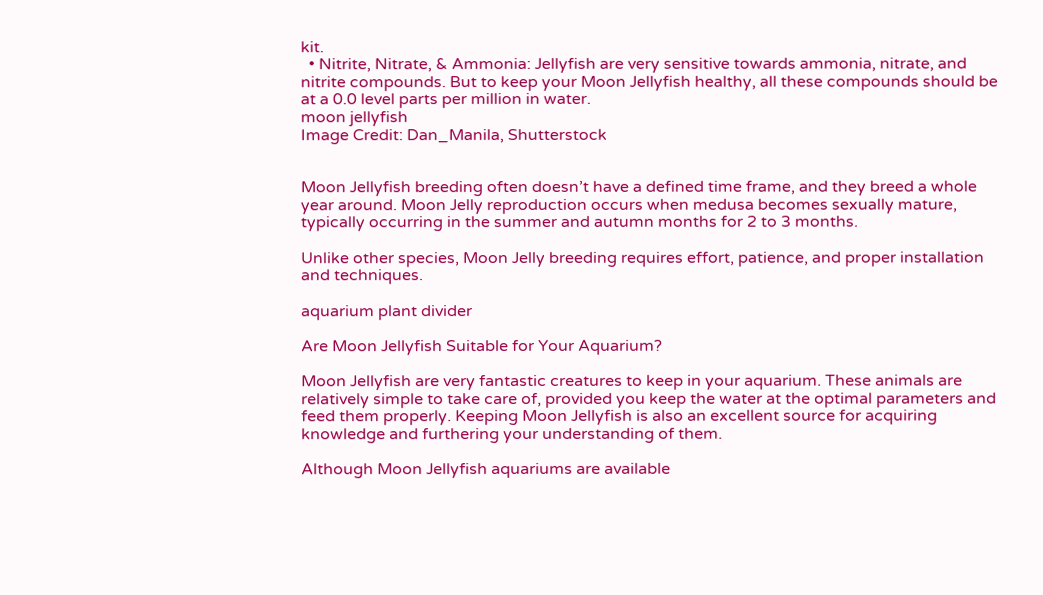kit.
  • Nitrite, Nitrate, & Ammonia: Jellyfish are very sensitive towards ammonia, nitrate, and nitrite compounds. But to keep your Moon Jellyfish healthy, all these compounds should be at a 0.0 level parts per million in water.
moon jellyfish
Image Credit: Dan_Manila, Shutterstock


Moon Jellyfish breeding often doesn’t have a defined time frame, and they breed a whole year around. Moon Jelly reproduction occurs when medusa becomes sexually mature, typically occurring in the summer and autumn months for 2 to 3 months.

Unlike other species, Moon Jelly breeding requires effort, patience, and proper installation and techniques.

aquarium plant divider

Are Moon Jellyfish Suitable for Your Aquarium?

Moon Jellyfish are very fantastic creatures to keep in your aquarium. These animals are relatively simple to take care of, provided you keep the water at the optimal parameters and feed them properly. Keeping Moon Jellyfish is also an excellent source for acquiring knowledge and furthering your understanding of them.

Although Moon Jellyfish aquariums are available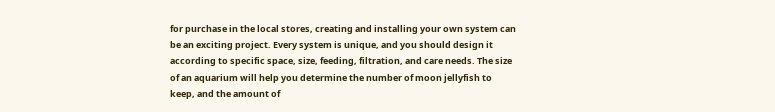for purchase in the local stores, creating and installing your own system can be an exciting project. Every system is unique, and you should design it according to specific space, size, feeding, filtration, and care needs. The size of an aquarium will help you determine the number of moon jellyfish to keep, and the amount of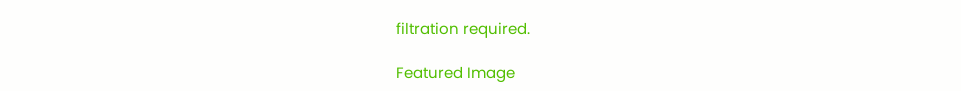filtration required.

Featured Image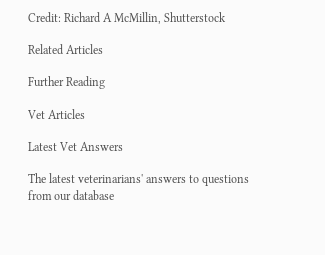Credit: Richard A McMillin, Shutterstock

Related Articles

Further Reading

Vet Articles

Latest Vet Answers

The latest veterinarians' answers to questions from our database